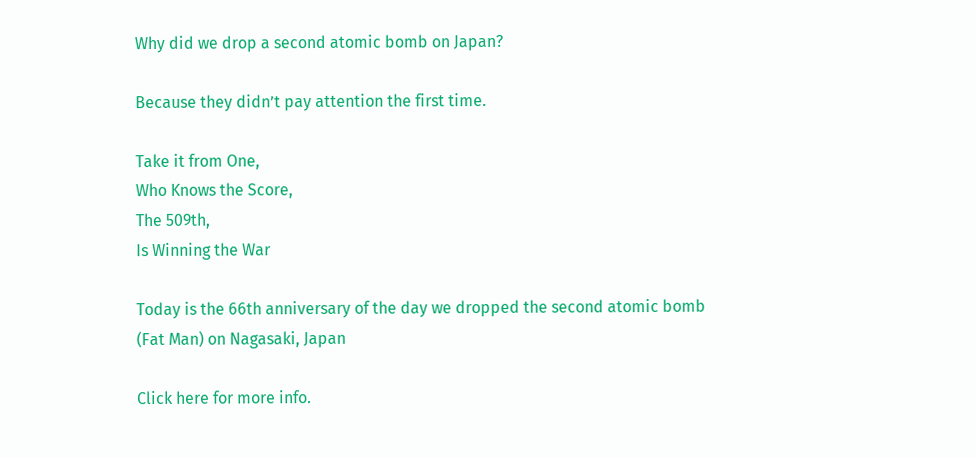Why did we drop a second atomic bomb on Japan?

Because they didn’t pay attention the first time.

Take it from One,
Who Knows the Score,
The 509th,
Is Winning the War

Today is the 66th anniversary of the day we dropped the second atomic bomb (Fat Man) on Nagasaki, Japan

Click here for more info.